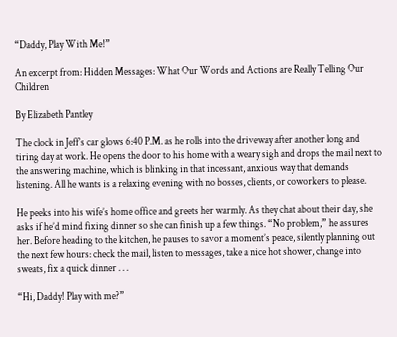“Daddy, Play With Me!”

An excerpt from: Hidden Messages: What Our Words and Actions are Really Telling Our Children

By Elizabeth Pantley

The clock in Jeff’s car glows 6:40 P.M. as he rolls into the driveway after another long and tiring day at work. He opens the door to his home with a weary sigh and drops the mail next to the answering machine, which is blinking in that incessant, anxious way that demands listening. All he wants is a relaxing evening with no bosses, clients, or coworkers to please.

He peeks into his wife’s home office and greets her warmly. As they chat about their day, she asks if he’d mind fixing dinner so she can finish up a few things. “No problem,” he assures her. Before heading to the kitchen, he pauses to savor a moment’s peace, silently planning out the next few hours: check the mail, listen to messages, take a nice hot shower, change into sweats, fix a quick dinner . . .

“Hi, Daddy! Play with me?”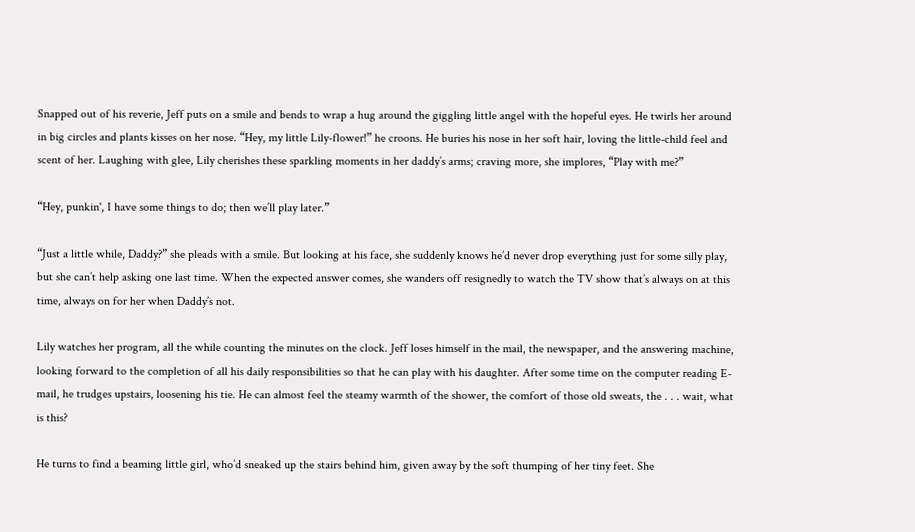Snapped out of his reverie, Jeff puts on a smile and bends to wrap a hug around the giggling little angel with the hopeful eyes. He twirls her around in big circles and plants kisses on her nose. “Hey, my little Lily-flower!” he croons. He buries his nose in her soft hair, loving the little-child feel and scent of her. Laughing with glee, Lily cherishes these sparkling moments in her daddy’s arms; craving more, she implores, “Play with me?”

“Hey, punkin', I have some things to do; then we’ll play later.”

“Just a little while, Daddy?” she pleads with a smile. But looking at his face, she suddenly knows he’d never drop everything just for some silly play, but she can’t help asking one last time. When the expected answer comes, she wanders off resignedly to watch the TV show that’s always on at this time, always on for her when Daddy’s not.

Lily watches her program, all the while counting the minutes on the clock. Jeff loses himself in the mail, the newspaper, and the answering machine, looking forward to the completion of all his daily responsibilities so that he can play with his daughter. After some time on the computer reading E-mail, he trudges upstairs, loosening his tie. He can almost feel the steamy warmth of the shower, the comfort of those old sweats, the . . . wait, what is this?

He turns to find a beaming little girl, who’d sneaked up the stairs behind him, given away by the soft thumping of her tiny feet. She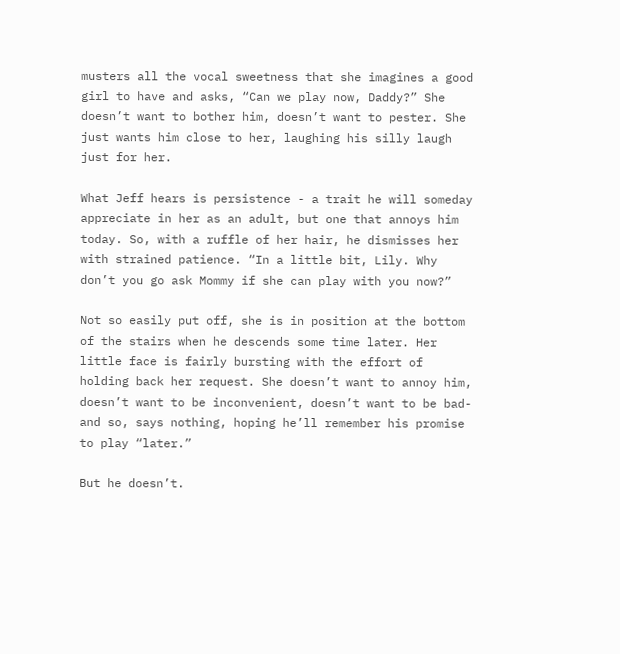musters all the vocal sweetness that she imagines a good girl to have and asks, “Can we play now, Daddy?” She doesn’t want to bother him, doesn’t want to pester. She just wants him close to her, laughing his silly laugh just for her.

What Jeff hears is persistence - a trait he will someday appreciate in her as an adult, but one that annoys him today. So, with a ruffle of her hair, he dismisses her with strained patience. “In a little bit, Lily. Why don’t you go ask Mommy if she can play with you now?”

Not so easily put off, she is in position at the bottom of the stairs when he descends some time later. Her little face is fairly bursting with the effort of holding back her request. She doesn’t want to annoy him, doesn’t want to be inconvenient, doesn’t want to be bad-and so, says nothing, hoping he’ll remember his promise to play “later.”

But he doesn’t.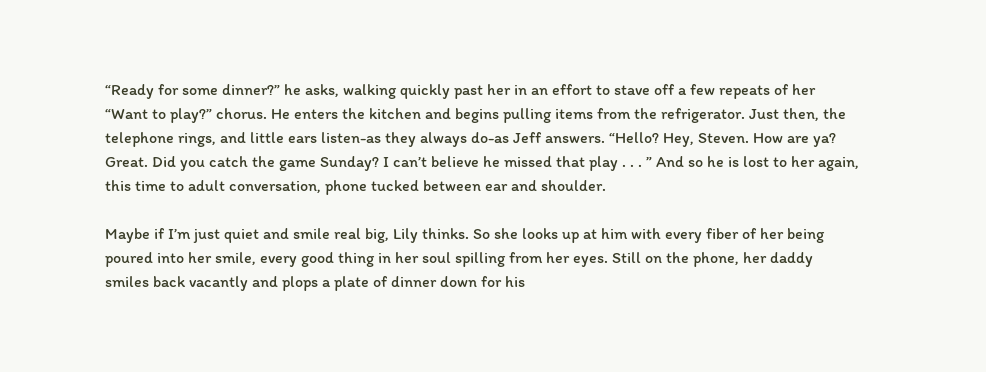“Ready for some dinner?” he asks, walking quickly past her in an effort to stave off a few repeats of her “Want to play?” chorus. He enters the kitchen and begins pulling items from the refrigerator. Just then, the telephone rings, and little ears listen-as they always do-as Jeff answers. “Hello? Hey, Steven. How are ya? Great. Did you catch the game Sunday? I can’t believe he missed that play . . . ” And so he is lost to her again, this time to adult conversation, phone tucked between ear and shoulder.

Maybe if I’m just quiet and smile real big, Lily thinks. So she looks up at him with every fiber of her being poured into her smile, every good thing in her soul spilling from her eyes. Still on the phone, her daddy smiles back vacantly and plops a plate of dinner down for his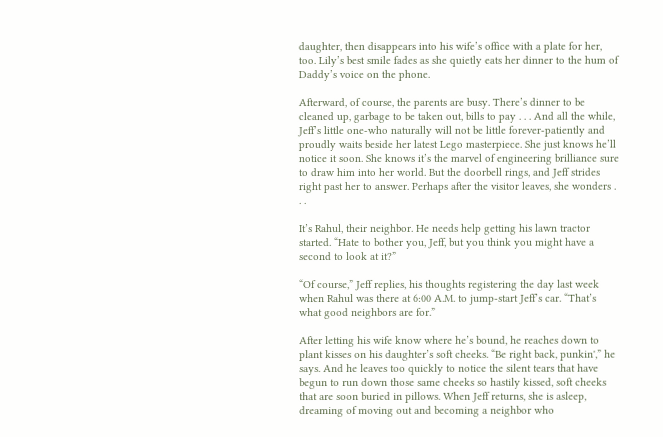daughter, then disappears into his wife’s office with a plate for her, too. Lily’s best smile fades as she quietly eats her dinner to the hum of Daddy’s voice on the phone.

Afterward, of course, the parents are busy. There’s dinner to be cleaned up, garbage to be taken out, bills to pay . . . And all the while, Jeff’s little one-who naturally will not be little forever-patiently and proudly waits beside her latest Lego masterpiece. She just knows he’ll notice it soon. She knows it’s the marvel of engineering brilliance sure to draw him into her world. But the doorbell rings, and Jeff strides right past her to answer. Perhaps after the visitor leaves, she wonders . . .

It’s Rahul, their neighbor. He needs help getting his lawn tractor started. “Hate to bother you, Jeff, but you think you might have a second to look at it?”

“Of course,” Jeff replies, his thoughts registering the day last week when Rahul was there at 6:00 A.M. to jump-start Jeff’s car. “That’s what good neighbors are for.”

After letting his wife know where he’s bound, he reaches down to plant kisses on his daughter’s soft cheeks. “Be right back, punkin',” he says. And he leaves too quickly to notice the silent tears that have begun to run down those same cheeks so hastily kissed, soft cheeks that are soon buried in pillows. When Jeff returns, she is asleep, dreaming of moving out and becoming a neighbor who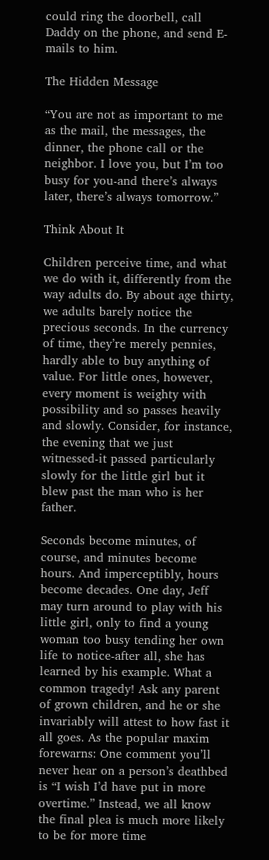could ring the doorbell, call Daddy on the phone, and send E-mails to him.

The Hidden Message

“You are not as important to me as the mail, the messages, the dinner, the phone call or the neighbor. I love you, but I’m too busy for you-and there’s always later, there’s always tomorrow.”

Think About It

Children perceive time, and what we do with it, differently from the way adults do. By about age thirty, we adults barely notice the precious seconds. In the currency of time, they’re merely pennies, hardly able to buy anything of value. For little ones, however, every moment is weighty with possibility and so passes heavily and slowly. Consider, for instance, the evening that we just witnessed-it passed particularly slowly for the little girl but it blew past the man who is her father.

Seconds become minutes, of course, and minutes become hours. And imperceptibly, hours become decades. One day, Jeff may turn around to play with his little girl, only to find a young woman too busy tending her own life to notice-after all, she has learned by his example. What a common tragedy! Ask any parent of grown children, and he or she invariably will attest to how fast it all goes. As the popular maxim forewarns: One comment you’ll never hear on a person’s deathbed is “I wish I’d have put in more overtime.” Instead, we all know the final plea is much more likely to be for more time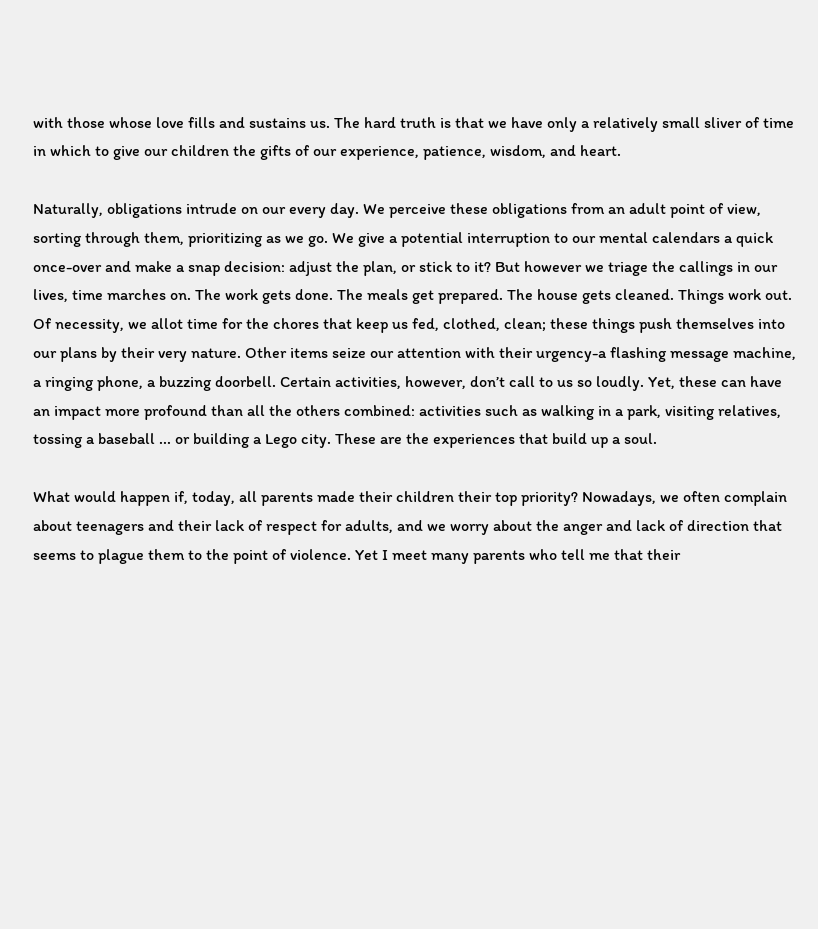with those whose love fills and sustains us. The hard truth is that we have only a relatively small sliver of time in which to give our children the gifts of our experience, patience, wisdom, and heart.

Naturally, obligations intrude on our every day. We perceive these obligations from an adult point of view, sorting through them, prioritizing as we go. We give a potential interruption to our mental calendars a quick once-over and make a snap decision: adjust the plan, or stick to it? But however we triage the callings in our lives, time marches on. The work gets done. The meals get prepared. The house gets cleaned. Things work out. Of necessity, we allot time for the chores that keep us fed, clothed, clean; these things push themselves into our plans by their very nature. Other items seize our attention with their urgency-a flashing message machine, a ringing phone, a buzzing doorbell. Certain activities, however, don’t call to us so loudly. Yet, these can have an impact more profound than all the others combined: activities such as walking in a park, visiting relatives, tossing a baseball ... or building a Lego city. These are the experiences that build up a soul.

What would happen if, today, all parents made their children their top priority? Nowadays, we often complain about teenagers and their lack of respect for adults, and we worry about the anger and lack of direction that seems to plague them to the point of violence. Yet I meet many parents who tell me that their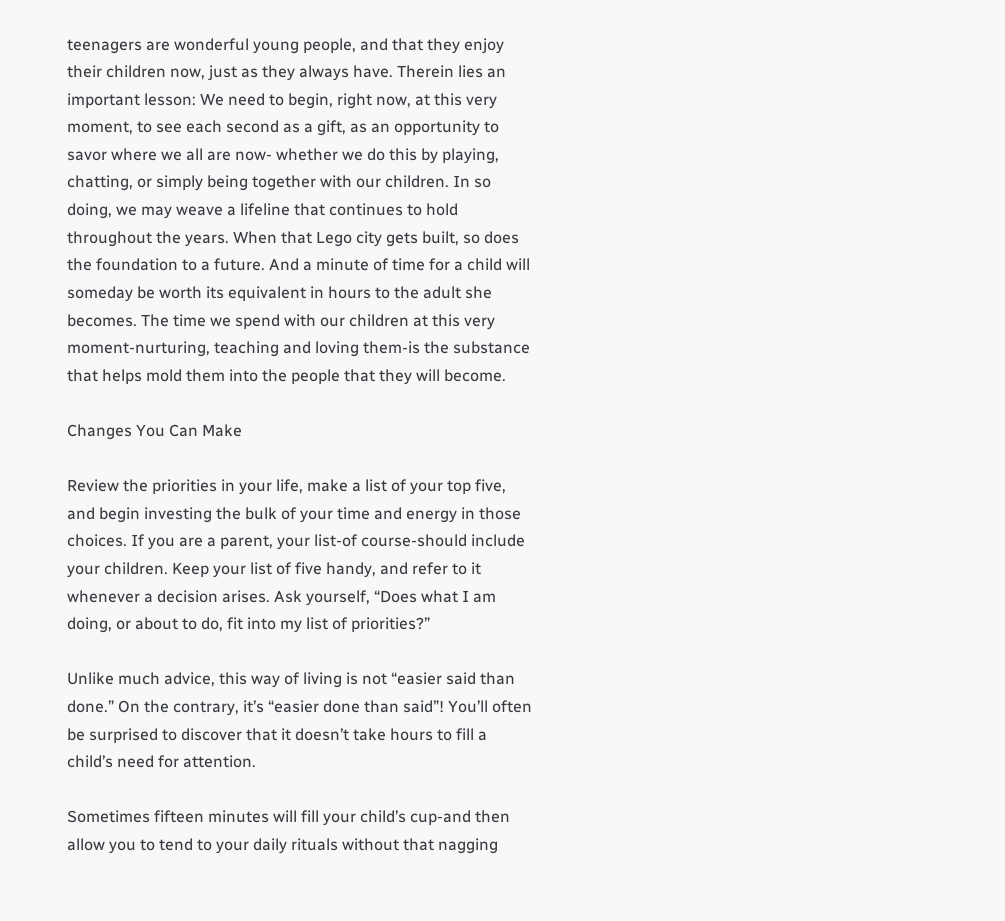teenagers are wonderful young people, and that they enjoy their children now, just as they always have. Therein lies an important lesson: We need to begin, right now, at this very moment, to see each second as a gift, as an opportunity to savor where we all are now- whether we do this by playing, chatting, or simply being together with our children. In so doing, we may weave a lifeline that continues to hold throughout the years. When that Lego city gets built, so does the foundation to a future. And a minute of time for a child will someday be worth its equivalent in hours to the adult she becomes. The time we spend with our children at this very moment-nurturing, teaching and loving them-is the substance that helps mold them into the people that they will become.

Changes You Can Make

Review the priorities in your life, make a list of your top five, and begin investing the bulk of your time and energy in those choices. If you are a parent, your list-of course-should include your children. Keep your list of five handy, and refer to it whenever a decision arises. Ask yourself, “Does what I am doing, or about to do, fit into my list of priorities?”

Unlike much advice, this way of living is not “easier said than done.” On the contrary, it’s “easier done than said”! You’ll often be surprised to discover that it doesn’t take hours to fill a child’s need for attention.

Sometimes fifteen minutes will fill your child’s cup-and then allow you to tend to your daily rituals without that nagging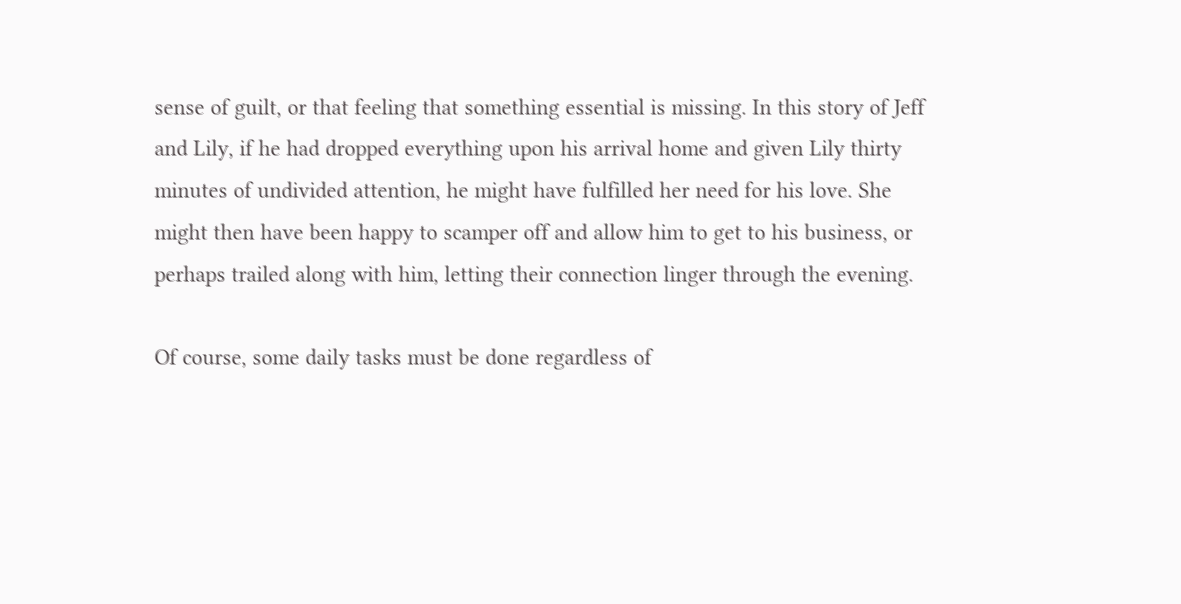sense of guilt, or that feeling that something essential is missing. In this story of Jeff and Lily, if he had dropped everything upon his arrival home and given Lily thirty minutes of undivided attention, he might have fulfilled her need for his love. She might then have been happy to scamper off and allow him to get to his business, or perhaps trailed along with him, letting their connection linger through the evening.

Of course, some daily tasks must be done regardless of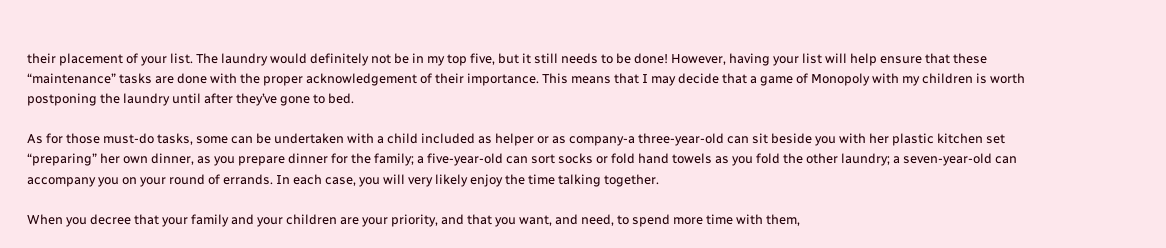their placement of your list. The laundry would definitely not be in my top five, but it still needs to be done! However, having your list will help ensure that these “maintenance” tasks are done with the proper acknowledgement of their importance. This means that I may decide that a game of Monopoly with my children is worth postponing the laundry until after they’ve gone to bed.

As for those must-do tasks, some can be undertaken with a child included as helper or as company-a three-year-old can sit beside you with her plastic kitchen set “preparing” her own dinner, as you prepare dinner for the family; a five-year-old can sort socks or fold hand towels as you fold the other laundry; a seven-year-old can accompany you on your round of errands. In each case, you will very likely enjoy the time talking together.

When you decree that your family and your children are your priority, and that you want, and need, to spend more time with them,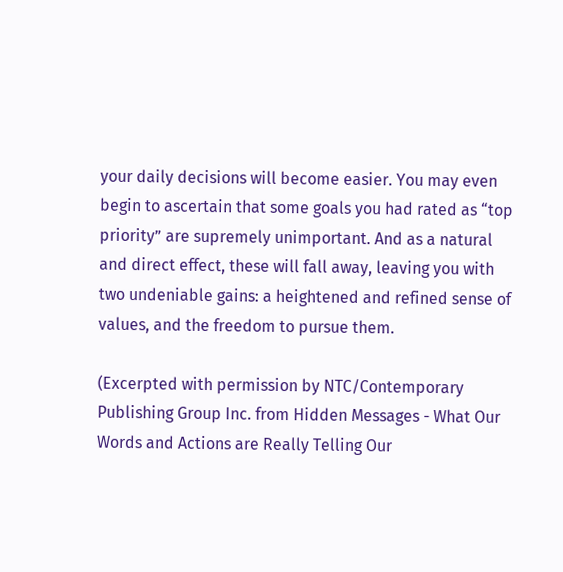your daily decisions will become easier. You may even begin to ascertain that some goals you had rated as “top priority” are supremely unimportant. And as a natural and direct effect, these will fall away, leaving you with two undeniable gains: a heightened and refined sense of values, and the freedom to pursue them.

(Excerpted with permission by NTC/Contemporary Publishing Group Inc. from Hidden Messages - What Our Words and Actions are Really Telling Our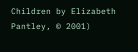Children by Elizabeth Pantley, © 2001)